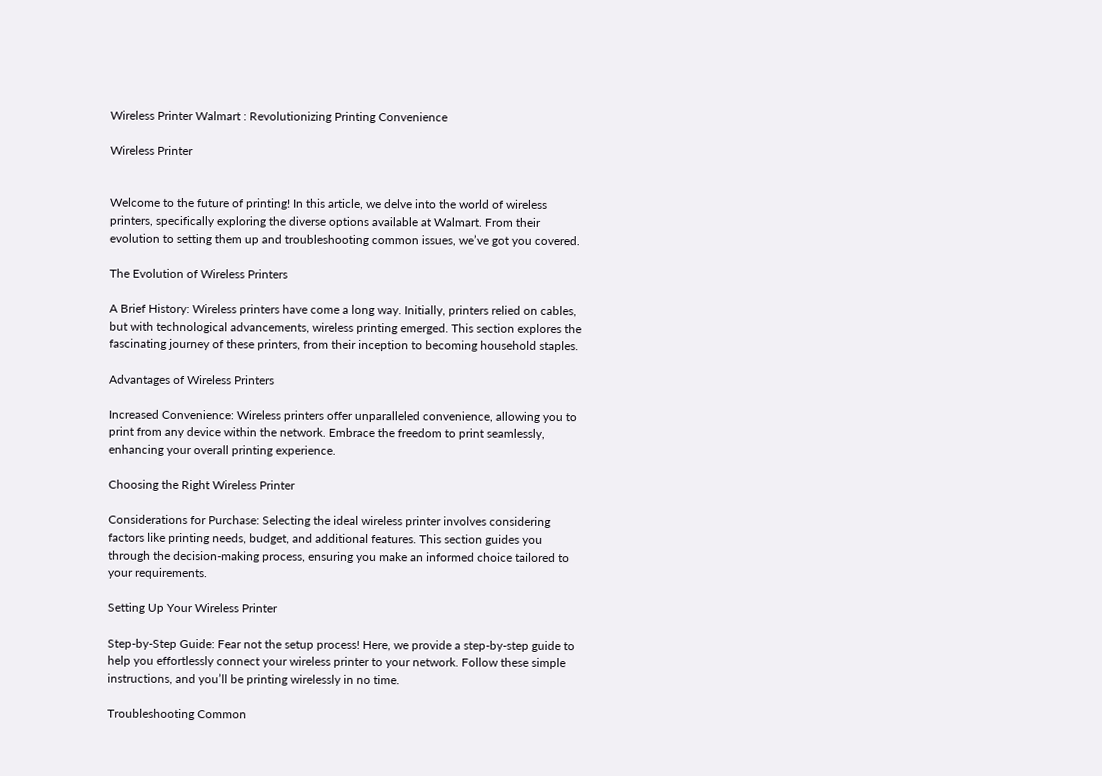Wireless Printer Walmart : Revolutionizing Printing Convenience

Wireless Printer


Welcome to the future of printing! In this article, we delve into the world of wireless printers, specifically exploring the diverse options available at Walmart. From their evolution to setting them up and troubleshooting common issues, we’ve got you covered.

The Evolution of Wireless Printers

A Brief History: Wireless printers have come a long way. Initially, printers relied on cables, but with technological advancements, wireless printing emerged. This section explores the fascinating journey of these printers, from their inception to becoming household staples.

Advantages of Wireless Printers

Increased Convenience: Wireless printers offer unparalleled convenience, allowing you to print from any device within the network. Embrace the freedom to print seamlessly, enhancing your overall printing experience.

Choosing the Right Wireless Printer

Considerations for Purchase: Selecting the ideal wireless printer involves considering factors like printing needs, budget, and additional features. This section guides you through the decision-making process, ensuring you make an informed choice tailored to your requirements.

Setting Up Your Wireless Printer

Step-by-Step Guide: Fear not the setup process! Here, we provide a step-by-step guide to help you effortlessly connect your wireless printer to your network. Follow these simple instructions, and you’ll be printing wirelessly in no time.

Troubleshooting Common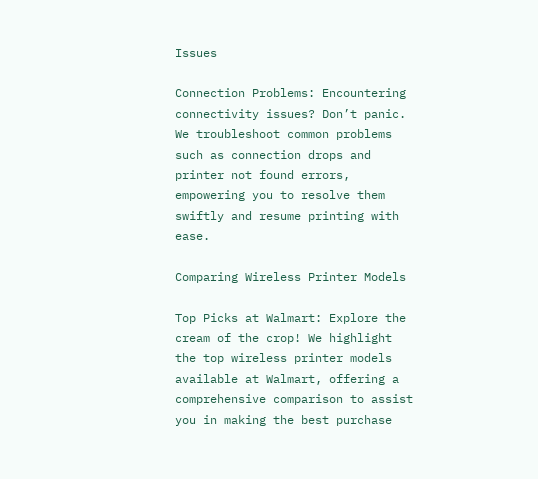Issues

Connection Problems: Encountering connectivity issues? Don’t panic. We troubleshoot common problems such as connection drops and printer not found errors, empowering you to resolve them swiftly and resume printing with ease.

Comparing Wireless Printer Models

Top Picks at Walmart: Explore the cream of the crop! We highlight the top wireless printer models available at Walmart, offering a comprehensive comparison to assist you in making the best purchase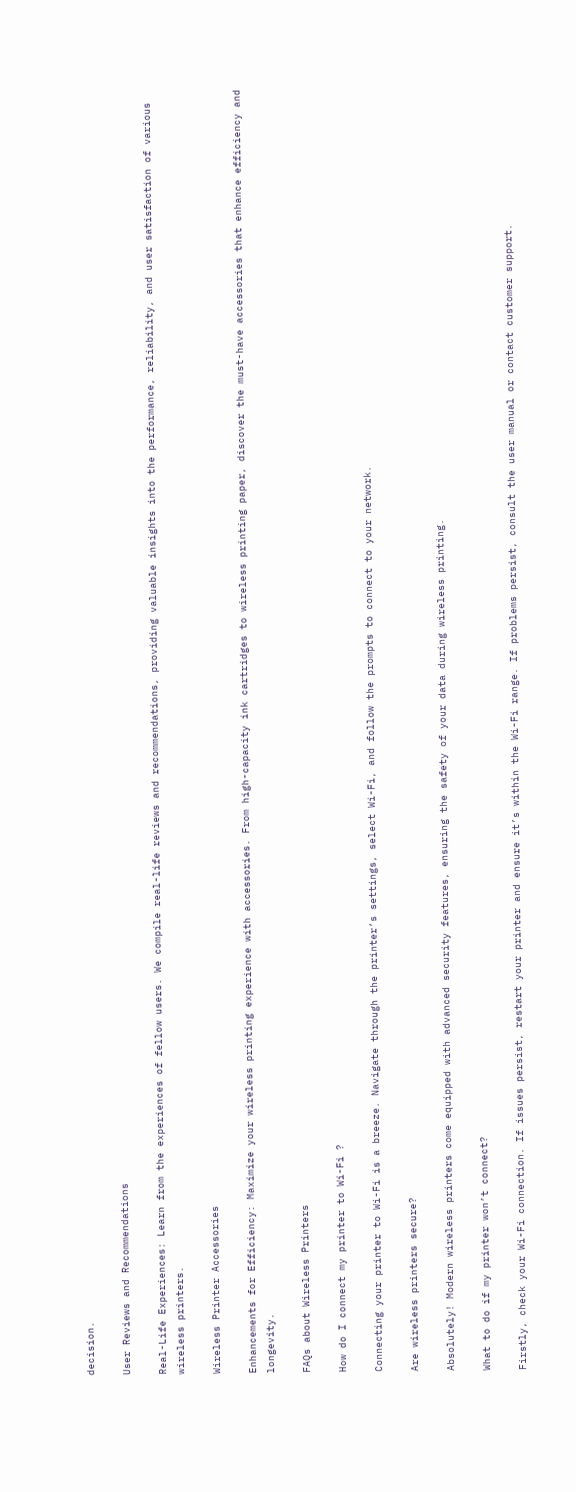decision.

User Reviews and Recommendations

Real-Life Experiences: Learn from the experiences of fellow users. We compile real-life reviews and recommendations, providing valuable insights into the performance, reliability, and user satisfaction of various wireless printers.

Wireless Printer Accessories

Enhancements for Efficiency: Maximize your wireless printing experience with accessories. From high-capacity ink cartridges to wireless printing paper, discover the must-have accessories that enhance efficiency and longevity.

FAQs about Wireless Printers

How do I connect my printer to Wi-Fi ?

Connecting your printer to Wi-Fi is a breeze. Navigate through the printer’s settings, select Wi-Fi, and follow the prompts to connect to your network.

Are wireless printers secure?

Absolutely! Modern wireless printers come equipped with advanced security features, ensuring the safety of your data during wireless printing.

What to do if my printer won’t connect?

Firstly, check your Wi-Fi connection. If issues persist, restart your printer and ensure it’s within the Wi-Fi range. If problems persist, consult the user manual or contact customer support.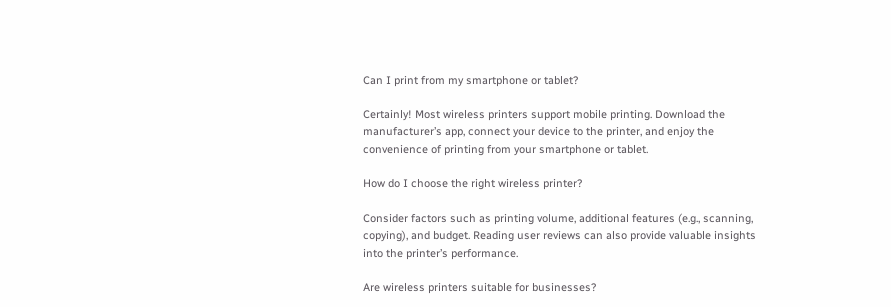Can I print from my smartphone or tablet?

Certainly! Most wireless printers support mobile printing. Download the manufacturer’s app, connect your device to the printer, and enjoy the convenience of printing from your smartphone or tablet.

How do I choose the right wireless printer?

Consider factors such as printing volume, additional features (e.g., scanning, copying), and budget. Reading user reviews can also provide valuable insights into the printer’s performance.

Are wireless printers suitable for businesses?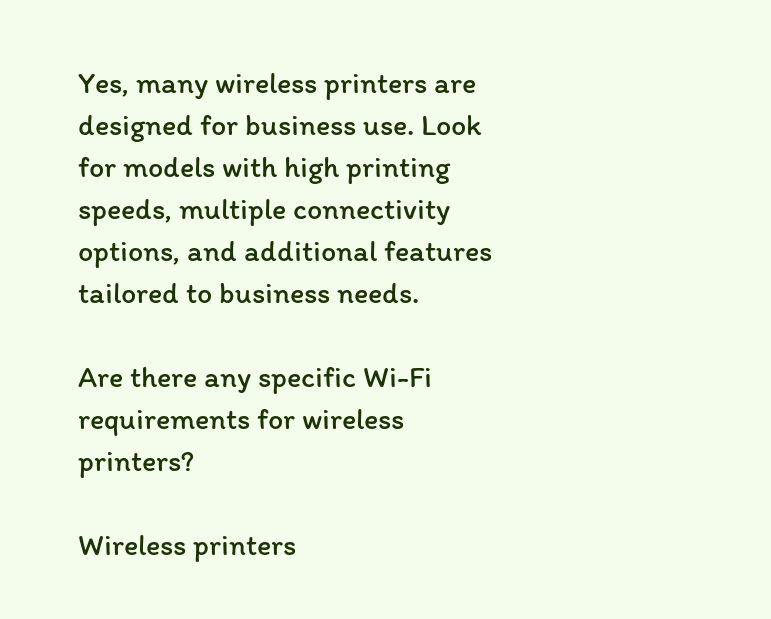Yes, many wireless printers are designed for business use. Look for models with high printing speeds, multiple connectivity options, and additional features tailored to business needs.

Are there any specific Wi-Fi requirements for wireless printers?

Wireless printers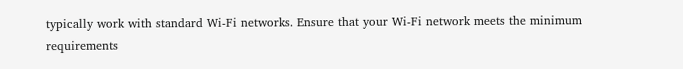typically work with standard Wi-Fi networks. Ensure that your Wi-Fi network meets the minimum requirements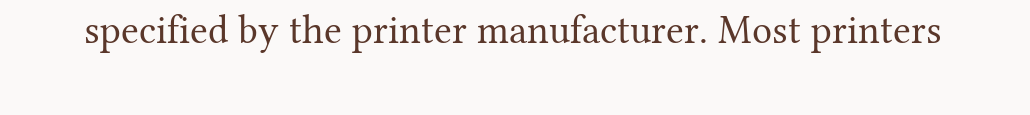specified by the printer manufacturer. Most printers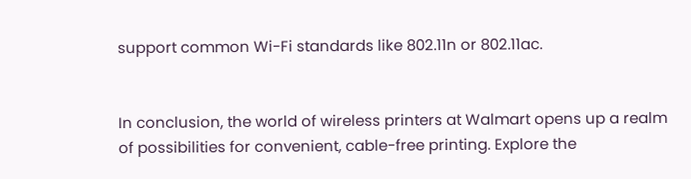support common Wi-Fi standards like 802.11n or 802.11ac.


In conclusion, the world of wireless printers at Walmart opens up a realm of possibilities for convenient, cable-free printing. Explore the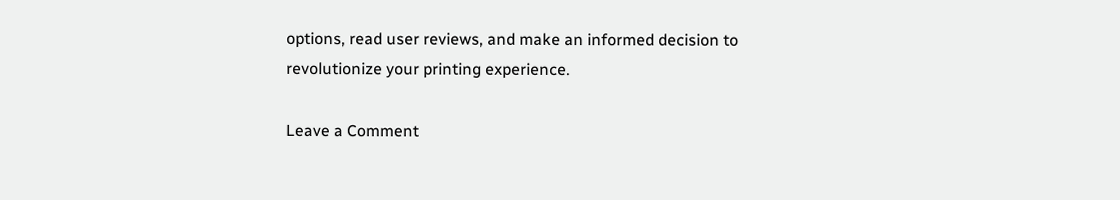options, read user reviews, and make an informed decision to revolutionize your printing experience.

Leave a Comment